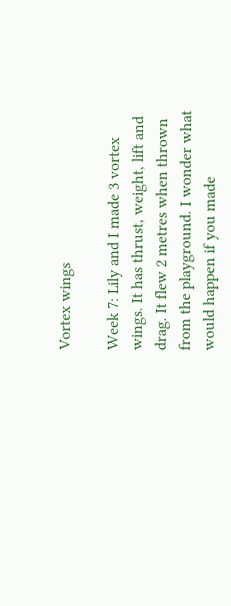Vortex wings

Week 7: Lily and I made 3 vortex wings. It has thrust, weight, lift and drag. It flew 2 metres when thrown from the playground. I wonder what would happen if you made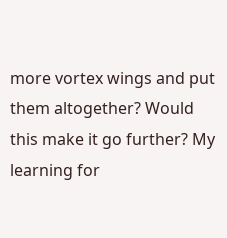more vortex wings and put them altogether? Would this make it go further? My learning for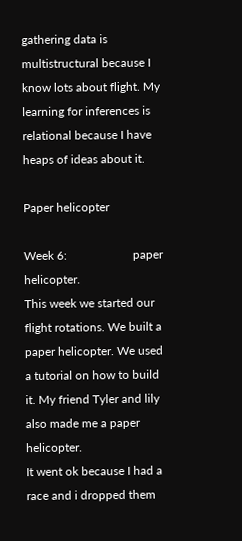gathering data is multistructural because I know lots about flight. My learning for inferences is relational because I have heaps of ideas about it.

Paper helicopter

Week 6:                      paper helicopter.
This week we started our flight rotations. We built a paper helicopter. We used a tutorial on how to build it. My friend Tyler and lily also made me a paper helicopter.
It went ok because I had a race and i dropped them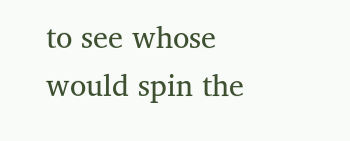to see whose would spin the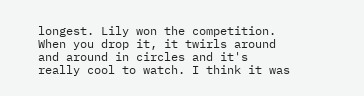longest. Lily won the competition.
When you drop it, it twirls around and around in circles and it's really cool to watch. I think it was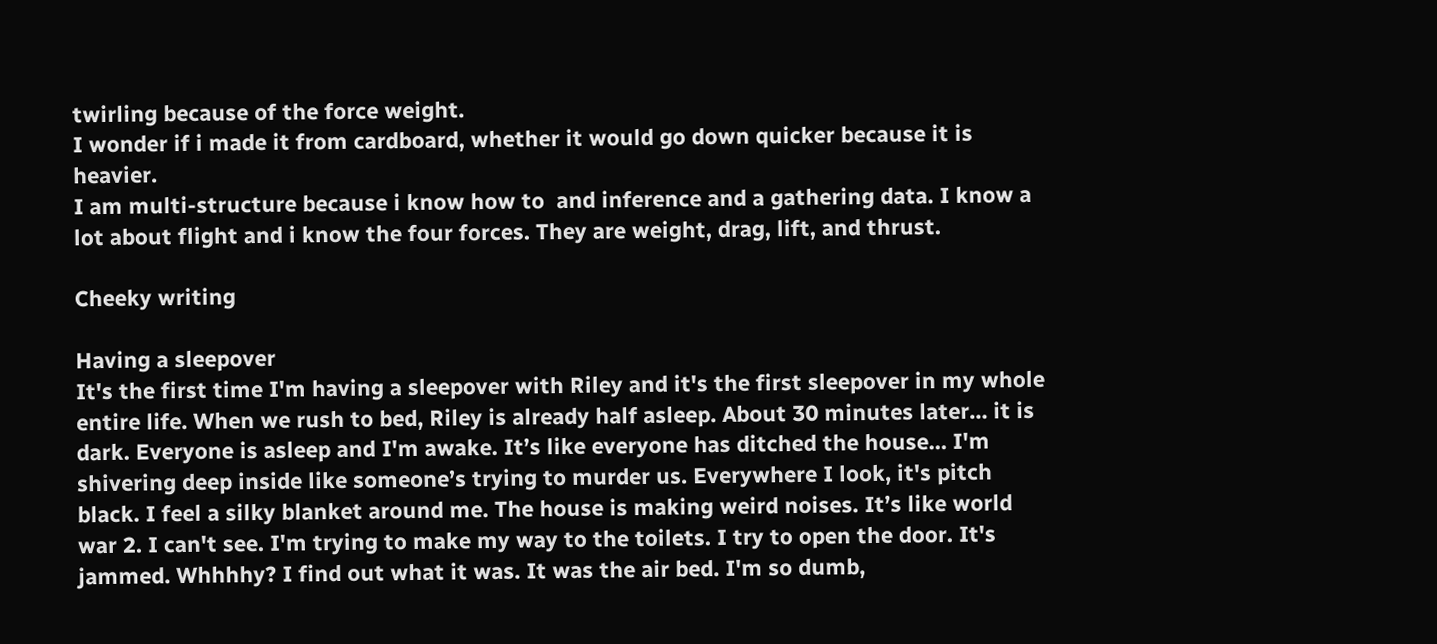twirling because of the force weight.
I wonder if i made it from cardboard, whether it would go down quicker because it is heavier.
I am multi-structure because i know how to  and inference and a gathering data. I know a lot about flight and i know the four forces. They are weight, drag, lift, and thrust.

Cheeky writing

Having a sleepover
It's the first time I'm having a sleepover with Riley and it's the first sleepover in my whole entire life. When we rush to bed, Riley is already half asleep. About 30 minutes later… it is dark. Everyone is asleep and I'm awake. It’s like everyone has ditched the house… I'm shivering deep inside like someone’s trying to murder us. Everywhere I look, it's pitch black. I feel a silky blanket around me. The house is making weird noises. It’s like world war 2. I can't see. I'm trying to make my way to the toilets. I try to open the door. It's jammed. Whhhhy? I find out what it was. It was the air bed. I'm so dumb,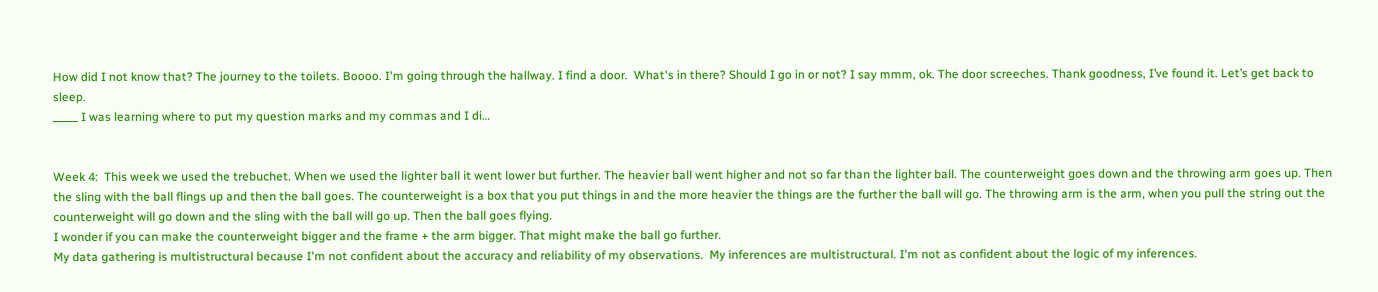How did I not know that? The journey to the toilets. Boooo. I'm going through the hallway. I find a door.  What's in there? Should I go in or not? I say mmm, ok. The door screeches. Thank goodness, I’ve found it. Let’s get back to sleep.
_____ I was learning where to put my question marks and my commas and I di…


Week 4:  This week we used the trebuchet. When we used the lighter ball it went lower but further. The heavier ball went higher and not so far than the lighter ball. The counterweight goes down and the throwing arm goes up. Then the sling with the ball flings up and then the ball goes. The counterweight is a box that you put things in and the more heavier the things are the further the ball will go. The throwing arm is the arm, when you pull the string out the counterweight will go down and the sling with the ball will go up. Then the ball goes flying.
I wonder if you can make the counterweight bigger and the frame + the arm bigger. That might make the ball go further.
My data gathering is multistructural because I'm not confident about the accuracy and reliability of my observations.  My inferences are multistructural. I'm not as confident about the logic of my inferences.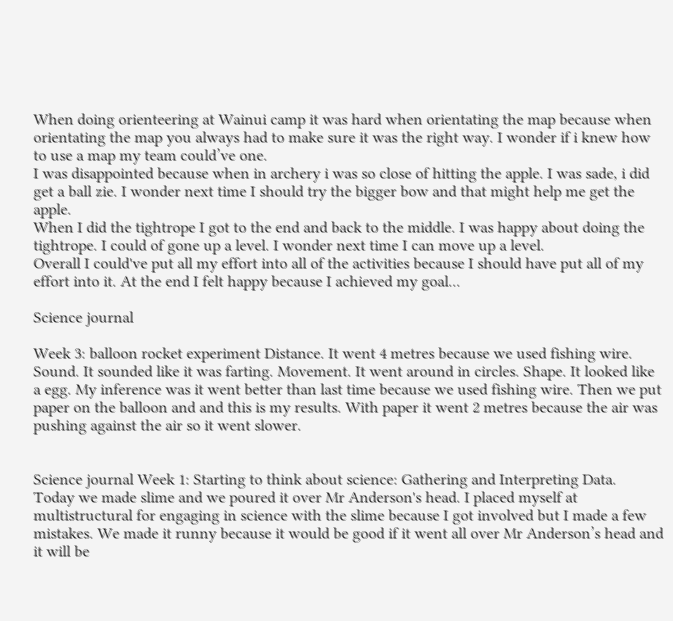When doing orienteering at Wainui camp it was hard when orientating the map because when orientating the map you always had to make sure it was the right way. I wonder if i knew how to use a map my team could’ve one.
I was disappointed because when in archery i was so close of hitting the apple. I was sade, i did get a ball zie. I wonder next time I should try the bigger bow and that might help me get the apple.
When I did the tightrope I got to the end and back to the middle. I was happy about doing the tightrope. I could of gone up a level. I wonder next time I can move up a level.
Overall I could've put all my effort into all of the activities because I should have put all of my effort into it. At the end I felt happy because I achieved my goal...

Science journal

Week 3: balloon rocket experiment Distance. It went 4 metres because we used fishing wire. Sound. It sounded like it was farting. Movement. It went around in circles. Shape. It looked like a egg. My inference was it went better than last time because we used fishing wire. Then we put paper on the balloon and and this is my results. With paper it went 2 metres because the air was pushing against the air so it went slower.


Science journal Week 1: Starting to think about science: Gathering and Interpreting Data.  Today we made slime and we poured it over Mr Anderson's head. I placed myself at multistructural for engaging in science with the slime because I got involved but I made a few mistakes. We made it runny because it would be good if it went all over Mr Anderson’s head and it will be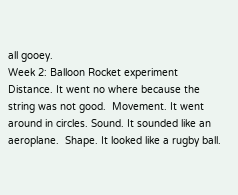all gooey.
Week 2: Balloon Rocket experiment  Distance. It went no where because the string was not good.  Movement. It went around in circles. Sound. It sounded like an aeroplane.  Shape. It looked like a rugby ball.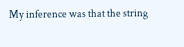My inference was that the string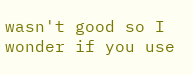wasn't good so I wonder if you use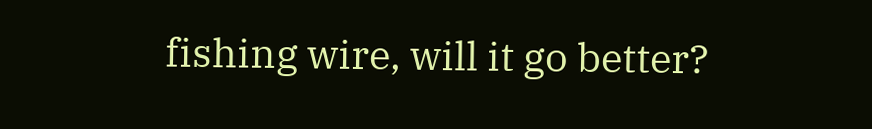fishing wire, will it go better?